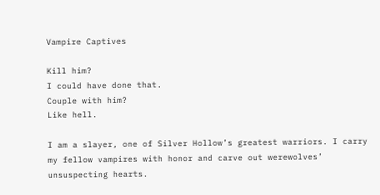Vampire Captives

Kill him?
I could have done that.
Couple with him?
Like hell.

I am a slayer, one of Silver Hollow’s greatest warriors. I carry my fellow vampires with honor and carve out werewolves’ unsuspecting hearts.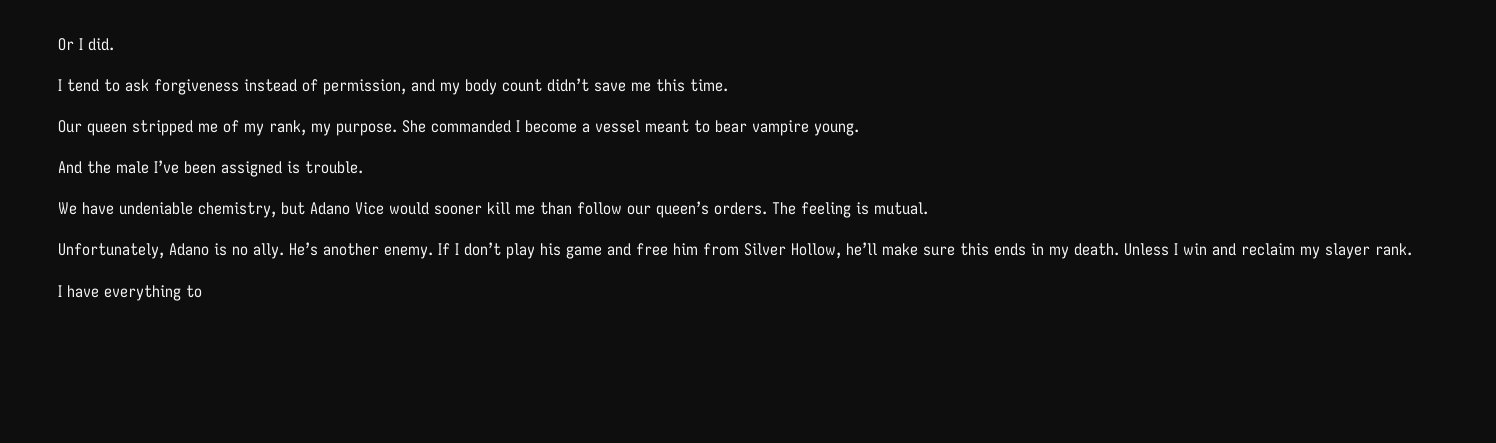Or I did.

I tend to ask forgiveness instead of permission, and my body count didn’t save me this time.

Our queen stripped me of my rank, my purpose. She commanded I become a vessel meant to bear vampire young.

And the male I’ve been assigned is trouble.

We have undeniable chemistry, but Adano Vice would sooner kill me than follow our queen’s orders. The feeling is mutual.

Unfortunately, Adano is no ally. He’s another enemy. If I don’t play his game and free him from Silver Hollow, he’ll make sure this ends in my death. Unless I win and reclaim my slayer rank.

I have everything to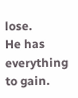lose.
He has everything to gain.